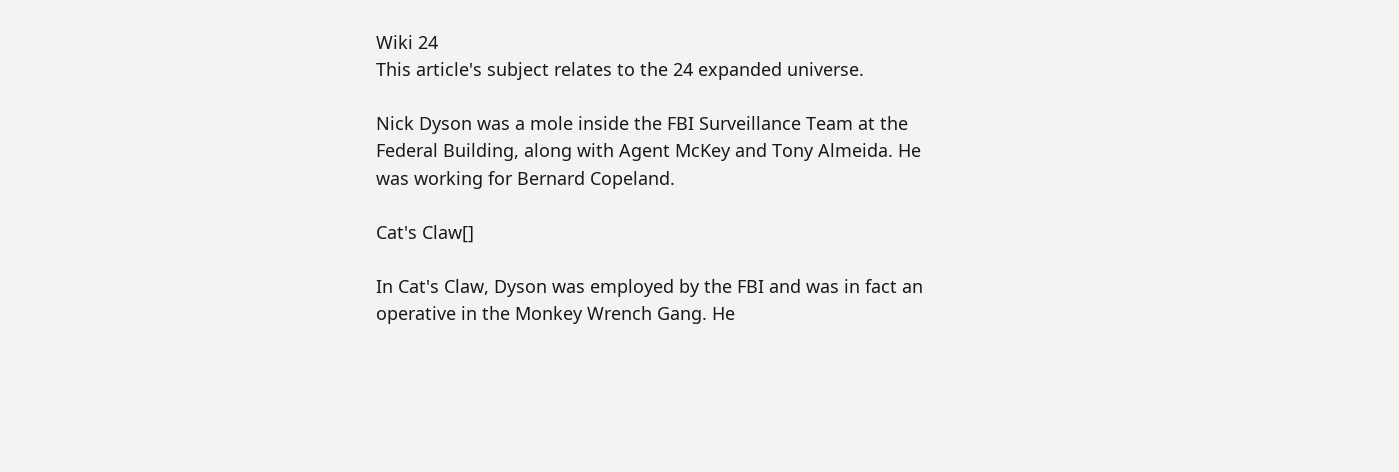Wiki 24
This article's subject relates to the 24 expanded universe.

Nick Dyson was a mole inside the FBI Surveillance Team at the Federal Building, along with Agent McKey and Tony Almeida. He was working for Bernard Copeland.

Cat's Claw[]

In Cat's Claw, Dyson was employed by the FBI and was in fact an operative in the Monkey Wrench Gang. He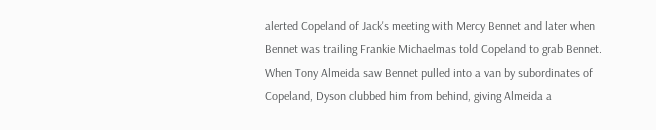alerted Copeland of Jack's meeting with Mercy Bennet and later when Bennet was trailing Frankie Michaelmas told Copeland to grab Bennet. When Tony Almeida saw Bennet pulled into a van by subordinates of Copeland, Dyson clubbed him from behind, giving Almeida a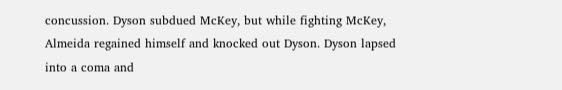concussion. Dyson subdued McKey, but while fighting McKey, Almeida regained himself and knocked out Dyson. Dyson lapsed into a coma and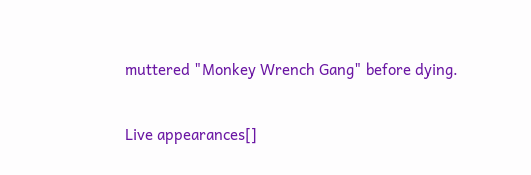muttered "Monkey Wrench Gang" before dying.

Live appearances[]